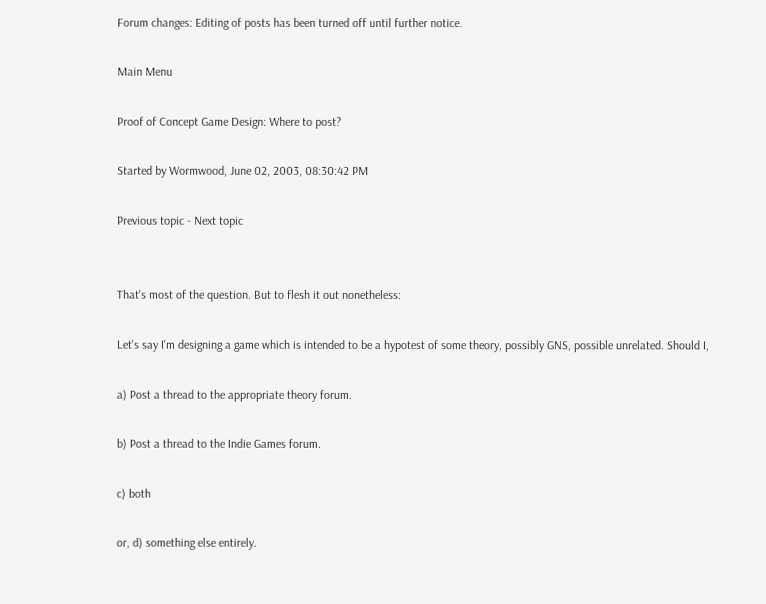Forum changes: Editing of posts has been turned off until further notice.

Main Menu

Proof of Concept Game Design: Where to post?

Started by Wormwood, June 02, 2003, 08:30:42 PM

Previous topic - Next topic


That's most of the question. But to flesh it out nonetheless:

Let's say I'm designing a game which is intended to be a hypotest of some theory, possibly GNS, possible unrelated. Should I,

a) Post a thread to the appropriate theory forum.

b) Post a thread to the Indie Games forum.

c) both

or, d) something else entirely.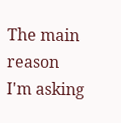The main reason I'm asking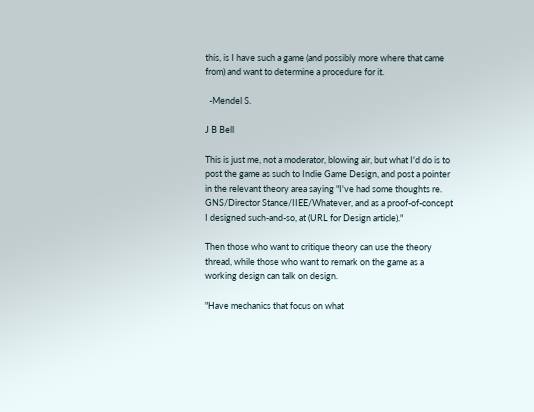this, is I have such a game (and possibly more where that came from) and want to determine a procedure for it.

  -Mendel S.

J B Bell

This is just me, not a moderator, blowing air, but what I'd do is to post the game as such to Indie Game Design, and post a pointer in the relevant theory area saying "I've had some thoughts re. GNS/Director Stance/IIEE/Whatever, and as a proof-of-concept I designed such-and-so, at (URL for Design article)."

Then those who want to critique theory can use the theory thread, while those who want to remark on the game as a working design can talk on design.

"Have mechanics that focus on what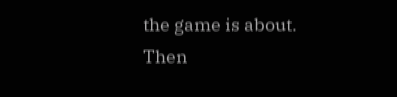the game is about. Then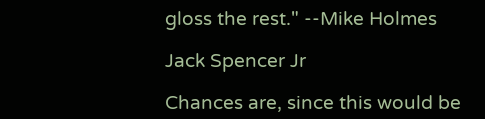gloss the rest." --Mike Holmes

Jack Spencer Jr

Chances are, since this would be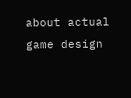about actual game design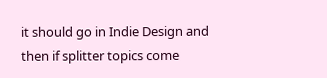it should go in Indie Design and then if splitter topics come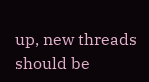up, new threads should be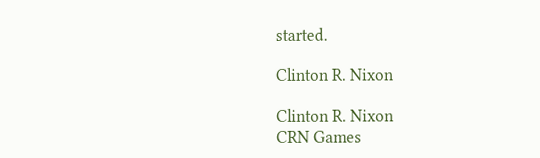started.

Clinton R. Nixon

Clinton R. Nixon
CRN Games